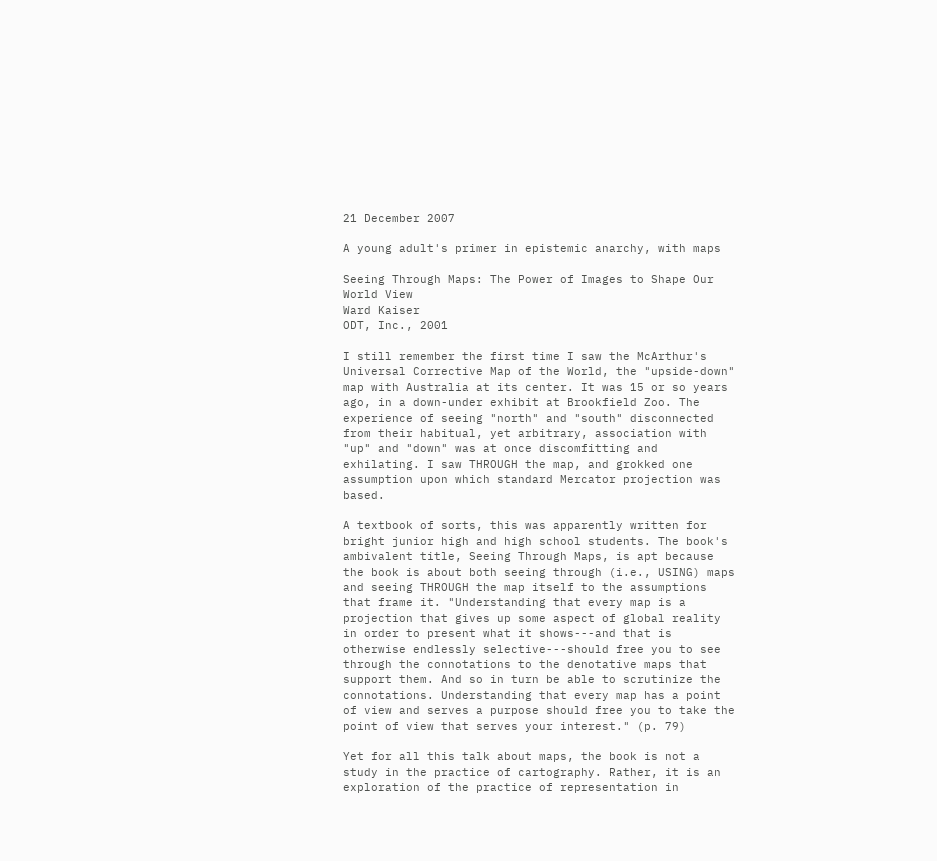21 December 2007

A young adult's primer in epistemic anarchy, with maps

Seeing Through Maps: The Power of Images to Shape Our World View
Ward Kaiser
ODT, Inc., 2001

I still remember the first time I saw the McArthur's Universal Corrective Map of the World, the "upside-down" map with Australia at its center. It was 15 or so years ago, in a down-under exhibit at Brookfield Zoo. The experience of seeing "north" and "south" disconnected from their habitual, yet arbitrary, association with "up" and "down" was at once discomfitting and exhilating. I saw THROUGH the map, and grokked one assumption upon which standard Mercator projection was based.

A textbook of sorts, this was apparently written for bright junior high and high school students. The book's ambivalent title, Seeing Through Maps, is apt because the book is about both seeing through (i.e., USING) maps and seeing THROUGH the map itself to the assumptions that frame it. "Understanding that every map is a projection that gives up some aspect of global reality in order to present what it shows---and that is otherwise endlessly selective---should free you to see through the connotations to the denotative maps that support them. And so in turn be able to scrutinize the connotations. Understanding that every map has a point of view and serves a purpose should free you to take the point of view that serves your interest." (p. 79)

Yet for all this talk about maps, the book is not a study in the practice of cartography. Rather, it is an exploration of the practice of representation in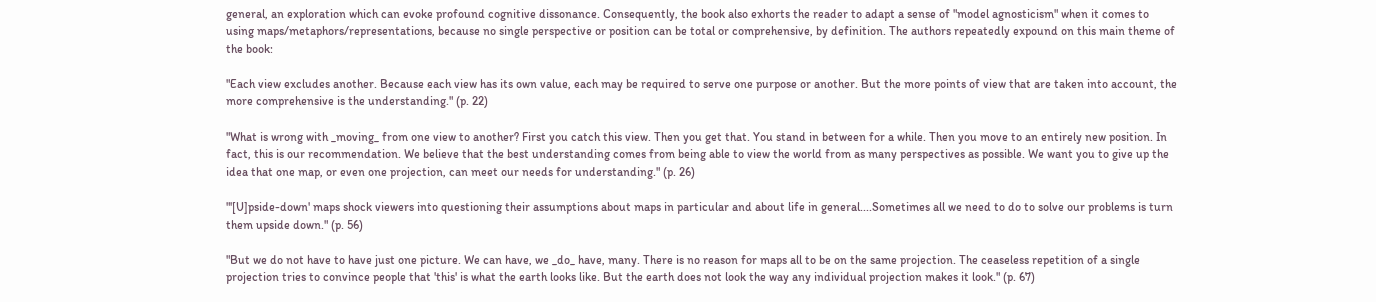general, an exploration which can evoke profound cognitive dissonance. Consequently, the book also exhorts the reader to adapt a sense of "model agnosticism" when it comes to using maps/metaphors/representations, because no single perspective or position can be total or comprehensive, by definition. The authors repeatedly expound on this main theme of the book:

"Each view excludes another. Because each view has its own value, each may be required to serve one purpose or another. But the more points of view that are taken into account, the more comprehensive is the understanding." (p. 22)

"What is wrong with _moving_ from one view to another? First you catch this view. Then you get that. You stand in between for a while. Then you move to an entirely new position. In fact, this is our recommendation. We believe that the best understanding comes from being able to view the world from as many perspectives as possible. We want you to give up the idea that one map, or even one projection, can meet our needs for understanding." (p. 26)

"'[U]pside-down' maps shock viewers into questioning their assumptions about maps in particular and about life in general....Sometimes all we need to do to solve our problems is turn them upside down." (p. 56)

"But we do not have to have just one picture. We can have, we _do_ have, many. There is no reason for maps all to be on the same projection. The ceaseless repetition of a single projection tries to convince people that 'this' is what the earth looks like. But the earth does not look the way any individual projection makes it look." (p. 67)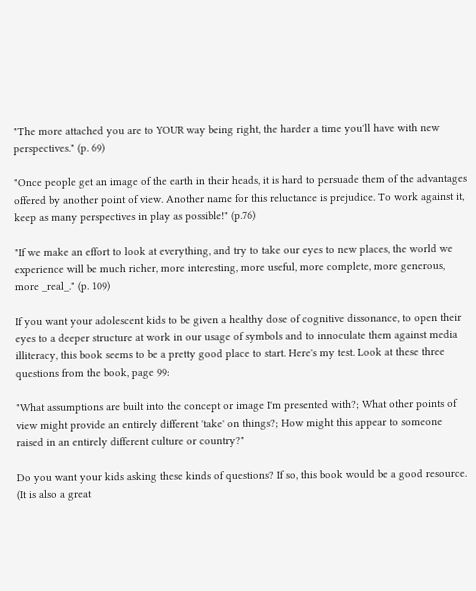"The more attached you are to YOUR way being right, the harder a time you'll have with new perspectives." (p. 69)

"Once people get an image of the earth in their heads, it is hard to persuade them of the advantages offered by another point of view. Another name for this reluctance is prejudice. To work against it, keep as many perspectives in play as possible!" (p.76)

"If we make an effort to look at everything, and try to take our eyes to new places, the world we experience will be much richer, more interesting, more useful, more complete, more generous, more _real_." (p. 109)

If you want your adolescent kids to be given a healthy dose of cognitive dissonance, to open their eyes to a deeper structure at work in our usage of symbols and to innoculate them against media illiteracy, this book seems to be a pretty good place to start. Here's my test. Look at these three questions from the book, page 99:

"What assumptions are built into the concept or image I'm presented with?; What other points of view might provide an entirely different 'take' on things?; How might this appear to someone raised in an entirely different culture or country?"

Do you want your kids asking these kinds of questions? If so, this book would be a good resource. (It is also a great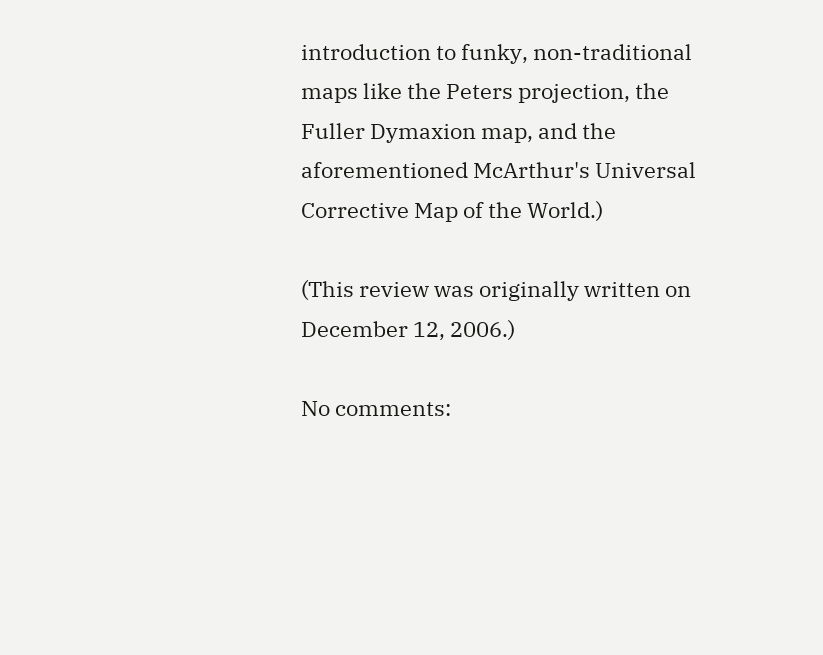introduction to funky, non-traditional maps like the Peters projection, the Fuller Dymaxion map, and the aforementioned McArthur's Universal Corrective Map of the World.)

(This review was originally written on December 12, 2006.)

No comments: